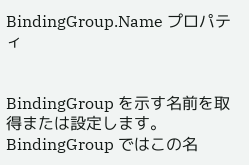BindingGroup.Name プロパティ


BindingGroup を示す名前を取得または設定します。BindingGroup ではこの名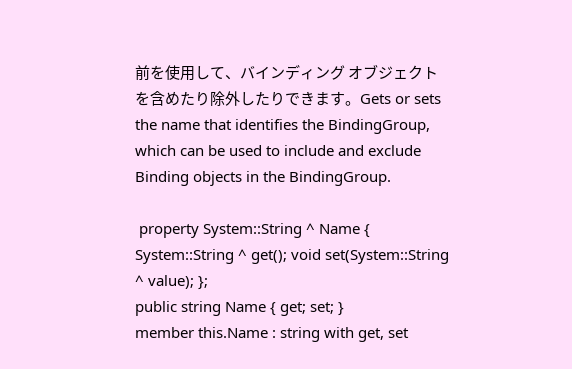前を使用して、バインディング オブジェクトを含めたり除外したりできます。Gets or sets the name that identifies the BindingGroup, which can be used to include and exclude Binding objects in the BindingGroup.

 property System::String ^ Name { System::String ^ get(); void set(System::String ^ value); };
public string Name { get; set; }
member this.Name : string with get, set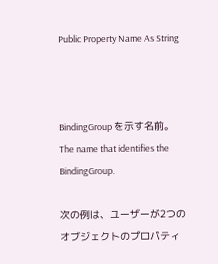Public Property Name As String



BindingGroup を示す名前。The name that identifies the BindingGroup.

次の例は、ユーザーが2つのオブジェクトのプロパティ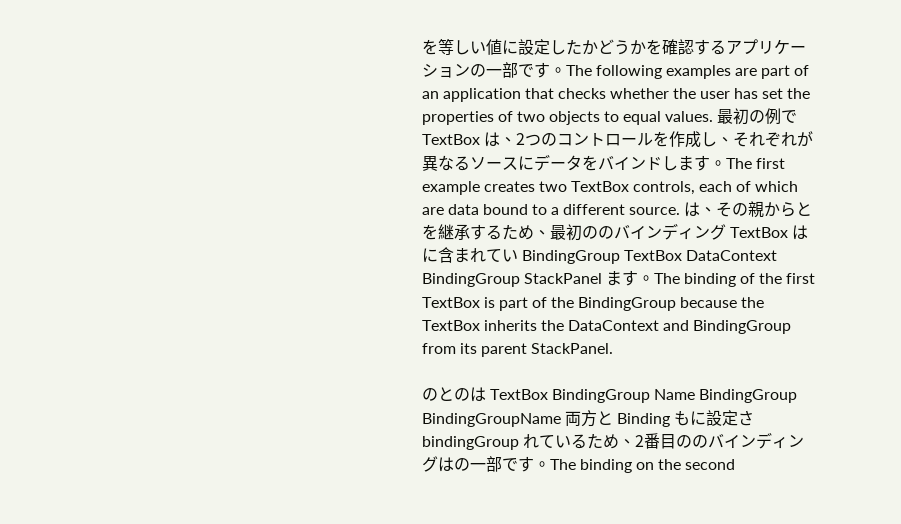を等しい値に設定したかどうかを確認するアプリケーションの一部です。The following examples are part of an application that checks whether the user has set the properties of two objects to equal values. 最初の例で TextBox は、2つのコントロールを作成し、それぞれが異なるソースにデータをバインドします。The first example creates two TextBox controls, each of which are data bound to a different source. は、その親からとを継承するため、最初ののバインディング TextBox はに含まれてい BindingGroup TextBox DataContext BindingGroup StackPanel ます。The binding of the first TextBox is part of the BindingGroup because the TextBox inherits the DataContext and BindingGroup from its parent StackPanel.

のとのは TextBox BindingGroup Name BindingGroup BindingGroupName 両方と Binding もに設定さ bindingGroup れているため、2番目ののバインディングはの一部です。The binding on the second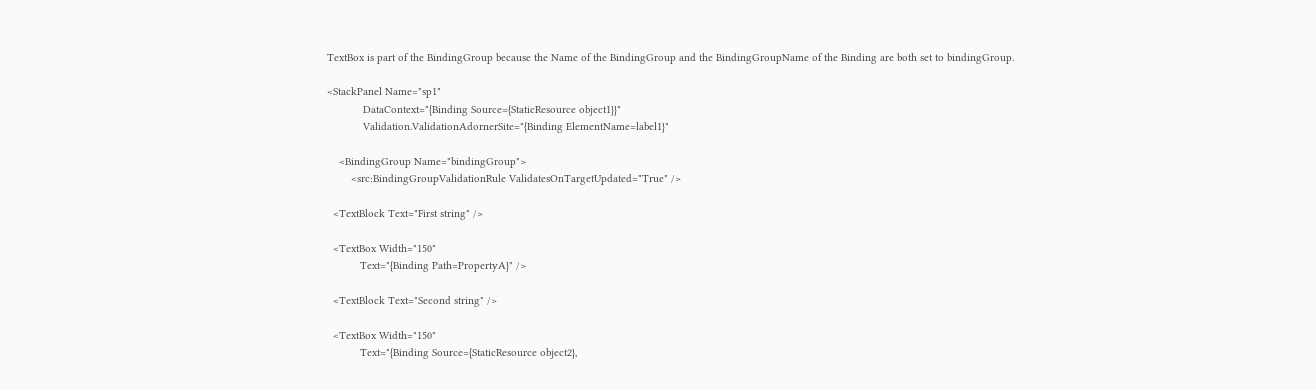TextBox is part of the BindingGroup because the Name of the BindingGroup and the BindingGroupName of the Binding are both set to bindingGroup.

<StackPanel Name="sp1"
            DataContext="{Binding Source={StaticResource object1}}"
            Validation.ValidationAdornerSite="{Binding ElementName=label1}"

    <BindingGroup Name="bindingGroup">
        <src:BindingGroupValidationRule ValidatesOnTargetUpdated="True" />

  <TextBlock Text="First string" />

  <TextBox Width="150"
           Text="{Binding Path=PropertyA}" />

  <TextBlock Text="Second string" />

  <TextBox Width="150"
           Text="{Binding Source={StaticResource object2},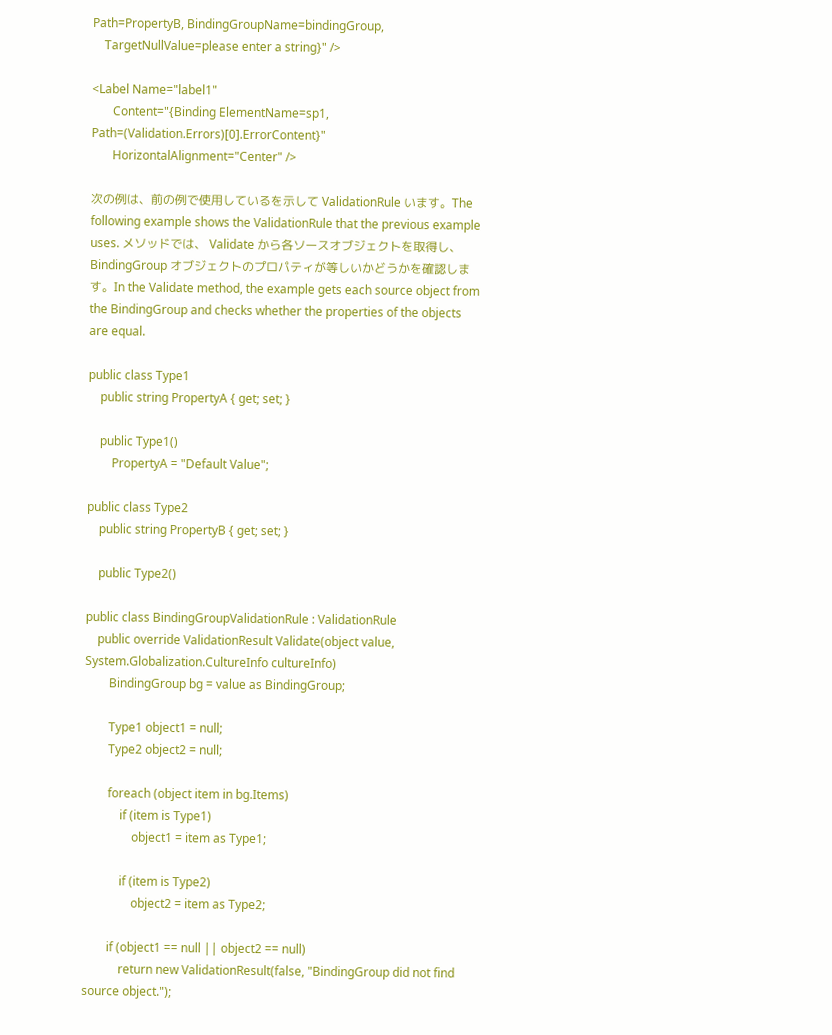Path=PropertyB, BindingGroupName=bindingGroup,
    TargetNullValue=please enter a string}" />

<Label Name="label1"
       Content="{Binding ElementName=sp1, Path=(Validation.Errors)[0].ErrorContent}"
       HorizontalAlignment="Center" />

次の例は、前の例で使用しているを示して ValidationRule います。The following example shows the ValidationRule that the previous example uses. メソッドでは、 Validate から各ソースオブジェクトを取得し、 BindingGroup オブジェクトのプロパティが等しいかどうかを確認します。In the Validate method, the example gets each source object from the BindingGroup and checks whether the properties of the objects are equal.

public class Type1
    public string PropertyA { get; set; }

    public Type1()
        PropertyA = "Default Value";

public class Type2
    public string PropertyB { get; set; }

    public Type2()

public class BindingGroupValidationRule : ValidationRule
    public override ValidationResult Validate(object value, System.Globalization.CultureInfo cultureInfo)
        BindingGroup bg = value as BindingGroup;

        Type1 object1 = null;
        Type2 object2 = null;

        foreach (object item in bg.Items)
            if (item is Type1)
                object1 = item as Type1;

            if (item is Type2)
                object2 = item as Type2;

        if (object1 == null || object2 == null)
            return new ValidationResult(false, "BindingGroup did not find source object.");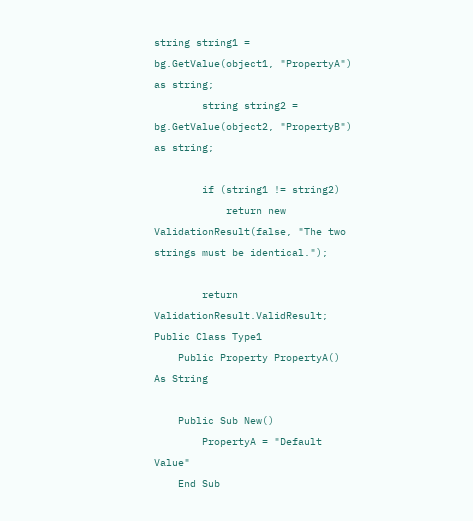string string1 = bg.GetValue(object1, "PropertyA") as string;
        string string2 = bg.GetValue(object2, "PropertyB") as string;

        if (string1 != string2)
            return new ValidationResult(false, "The two strings must be identical.");

        return ValidationResult.ValidResult;
Public Class Type1
    Public Property PropertyA() As String

    Public Sub New()
        PropertyA = "Default Value"
    End Sub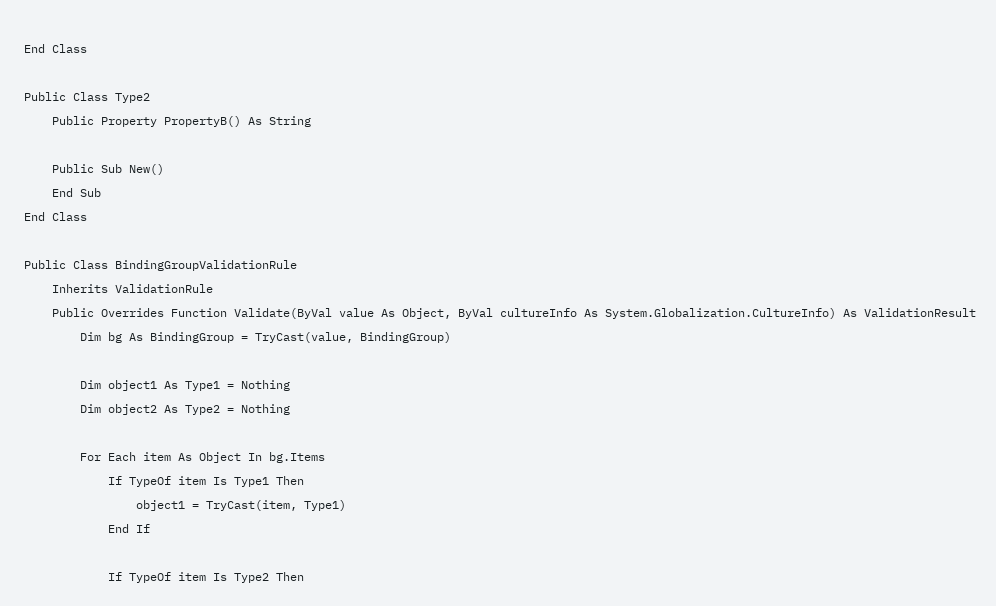End Class

Public Class Type2
    Public Property PropertyB() As String

    Public Sub New()
    End Sub
End Class

Public Class BindingGroupValidationRule
    Inherits ValidationRule
    Public Overrides Function Validate(ByVal value As Object, ByVal cultureInfo As System.Globalization.CultureInfo) As ValidationResult
        Dim bg As BindingGroup = TryCast(value, BindingGroup)

        Dim object1 As Type1 = Nothing
        Dim object2 As Type2 = Nothing

        For Each item As Object In bg.Items
            If TypeOf item Is Type1 Then
                object1 = TryCast(item, Type1)
            End If

            If TypeOf item Is Type2 Then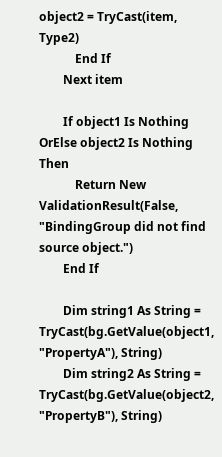object2 = TryCast(item, Type2)
            End If
        Next item

        If object1 Is Nothing OrElse object2 Is Nothing Then
            Return New ValidationResult(False, "BindingGroup did not find source object.")
        End If

        Dim string1 As String = TryCast(bg.GetValue(object1, "PropertyA"), String)
        Dim string2 As String = TryCast(bg.GetValue(object2, "PropertyB"), String)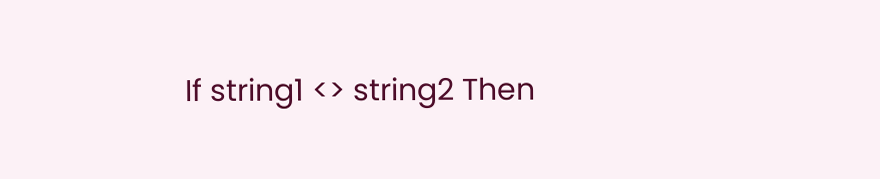If string1 <> string2 Then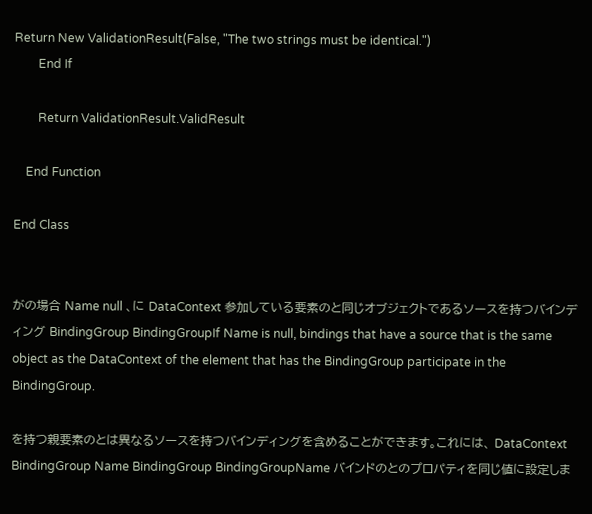Return New ValidationResult(False, "The two strings must be identical.")
        End If

        Return ValidationResult.ValidResult

    End Function

End Class


がの場合 Name null 、に DataContext 参加している要素のと同じオブジェクトであるソースを持つバインディング BindingGroup BindingGroupIf Name is null, bindings that have a source that is the same object as the DataContext of the element that has the BindingGroup participate in the BindingGroup.

を持つ親要素のとは異なるソースを持つバインディングを含めることができます。これには、 DataContext BindingGroup Name BindingGroup BindingGroupName バインドのとのプロパティを同じ値に設定しま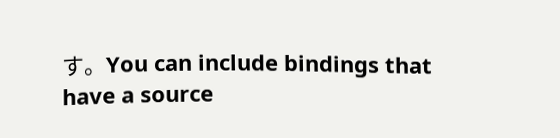す。You can include bindings that have a source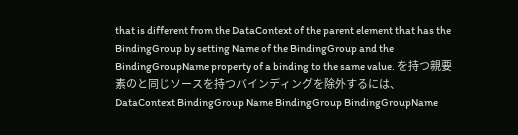that is different from the DataContext of the parent element that has the BindingGroup by setting Name of the BindingGroup and the BindingGroupName property of a binding to the same value. を持つ親要素のと同じソースを持つバインディングを除外するには、 DataContext BindingGroup Name BindingGroup BindingGroupName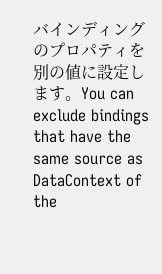バインディングのプロパティを別の値に設定します。You can exclude bindings that have the same source as DataContext of the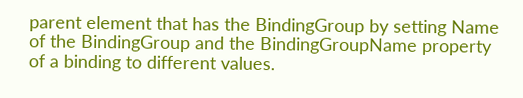parent element that has the BindingGroup by setting Name of the BindingGroup and the BindingGroupName property of a binding to different values.